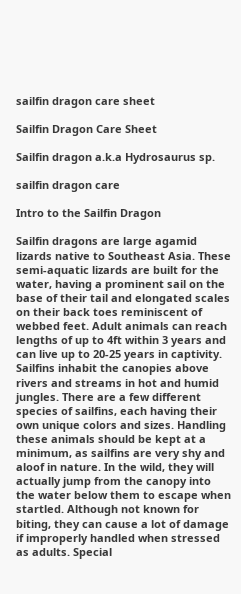sailfin dragon care sheet

Sailfin Dragon Care Sheet

Sailfin dragon a.k.a Hydrosaurus sp.

sailfin dragon care

Intro to the Sailfin Dragon

Sailfin dragons are large agamid lizards native to Southeast Asia. These semi-aquatic lizards are built for the water, having a prominent sail on the base of their tail and elongated scales on their back toes reminiscent of webbed feet. Adult animals can reach lengths of up to 4ft within 3 years and can live up to 20-25 years in captivity. Sailfins inhabit the canopies above rivers and streams in hot and humid jungles. There are a few different species of sailfins, each having their own unique colors and sizes. Handling these animals should be kept at a minimum, as sailfins are very shy and aloof in nature. In the wild, they will actually jump from the canopy into the water below them to escape when startled. Although not known for biting, they can cause a lot of damage if improperly handled when stressed as adults. Special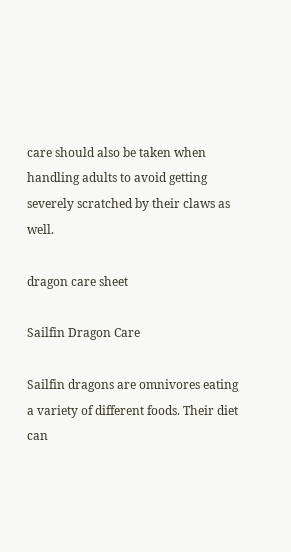care should also be taken when handling adults to avoid getting severely scratched by their claws as well.

dragon care sheet

Sailfin Dragon Care

Sailfin dragons are omnivores eating a variety of different foods. Their diet can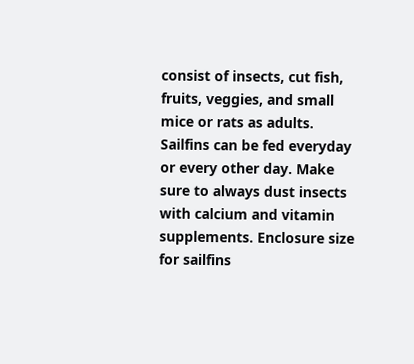consist of insects, cut fish, fruits, veggies, and small mice or rats as adults. Sailfins can be fed everyday or every other day. Make sure to always dust insects with calcium and vitamin supplements. Enclosure size for sailfins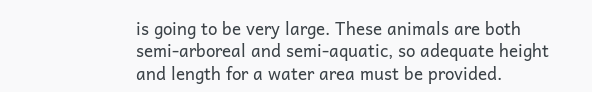is going to be very large. These animals are both semi-arboreal and semi-aquatic, so adequate height and length for a water area must be provided.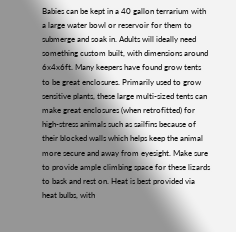Babies can be kept in a 40 gallon terrarium with a large water bowl or reservoir for them to submerge and soak in. Adults will ideally need something custom built, with dimensions around 6x4x6ft. Many keepers have found grow tents to be great enclosures. Primarily used to grow sensitive plants, these large multi-sized tents can make great enclosures (when retrofitted) for high-stress animals such as sailfins because of their blocked walls which helps keep the animal more secure and away from eyesight. Make sure to provide ample climbing space for these lizards to bask and rest on. Heat is best provided via heat bulbs, with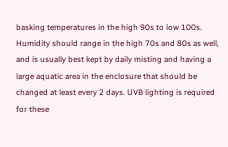basking temperatures in the high 90s to low 100s. Humidity should range in the high 70s and 80s as well, and is usually best kept by daily misting and having a large aquatic area in the enclosure that should be changed at least every 2 days. UVB lighting is required for these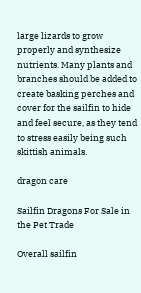large lizards to grow properly and synthesize nutrients. Many plants and branches should be added to create basking perches and cover for the sailfin to hide and feel secure, as they tend to stress easily being such skittish animals.

dragon care

Sailfin Dragons For Sale in the Pet Trade

Overall sailfin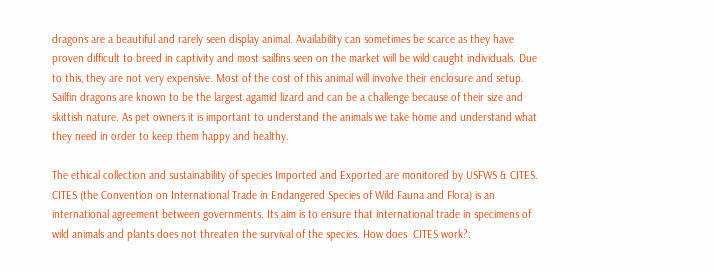dragons are a beautiful and rarely seen display animal. Availability can sometimes be scarce as they have proven difficult to breed in captivity and most sailfins seen on the market will be wild caught individuals. Due to this, they are not very expensive. Most of the cost of this animal will involve their enclosure and setup. Sailfin dragons are known to be the largest agamid lizard and can be a challenge because of their size and skittish nature. As pet owners it is important to understand the animals we take home and understand what they need in order to keep them happy and healthy.

The ethical collection and sustainability of species Imported and Exported are monitored by USFWS & CITES. CITES (the Convention on International Trade in Endangered Species of Wild Fauna and Flora) is an international agreement between governments. Its aim is to ensure that international trade in specimens of wild animals and plants does not threaten the survival of the species. How does  CITES work?: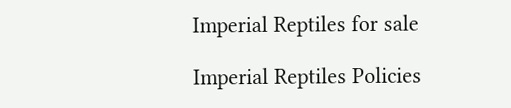Imperial Reptiles for sale

Imperial Reptiles Policies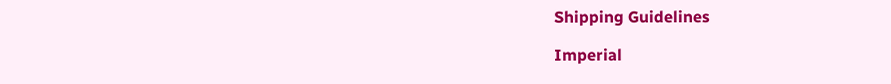Shipping Guidelines

Imperial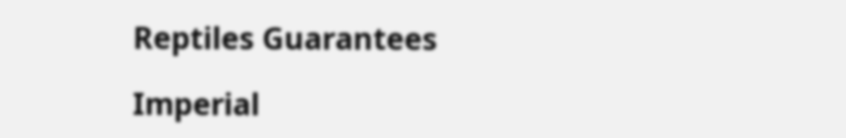Reptiles Guarantees

Imperial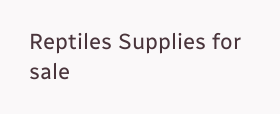Reptiles Supplies for sale